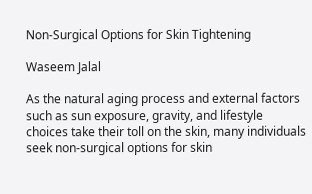Non-Surgical Options for Skin Tightening

Waseem Jalal

As the natural aging process and external factors such as sun exposure, gravity, and lifestyle choices take their toll on the skin, many individuals seek non-surgical options for skin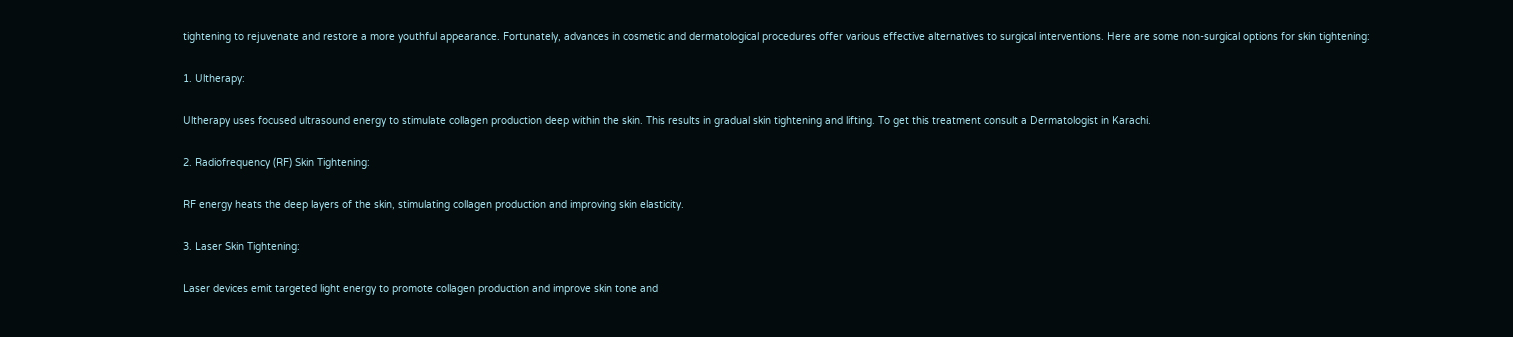tightening to rejuvenate and restore a more youthful appearance. Fortunately, advances in cosmetic and dermatological procedures offer various effective alternatives to surgical interventions. Here are some non-surgical options for skin tightening:

1. Ultherapy:

Ultherapy uses focused ultrasound energy to stimulate collagen production deep within the skin. This results in gradual skin tightening and lifting. To get this treatment consult a Dermatologist in Karachi.

2. Radiofrequency (RF) Skin Tightening:

RF energy heats the deep layers of the skin, stimulating collagen production and improving skin elasticity.

3. Laser Skin Tightening:

Laser devices emit targeted light energy to promote collagen production and improve skin tone and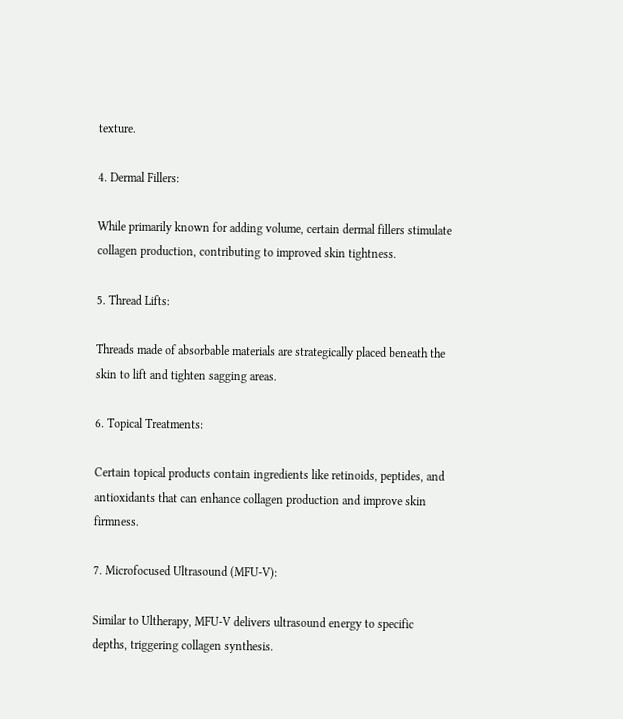texture.

4. Dermal Fillers:

While primarily known for adding volume, certain dermal fillers stimulate collagen production, contributing to improved skin tightness.

5. Thread Lifts:

Threads made of absorbable materials are strategically placed beneath the skin to lift and tighten sagging areas.

6. Topical Treatments:

Certain topical products contain ingredients like retinoids, peptides, and antioxidants that can enhance collagen production and improve skin firmness.

7. Microfocused Ultrasound (MFU-V):

Similar to Ultherapy, MFU-V delivers ultrasound energy to specific depths, triggering collagen synthesis.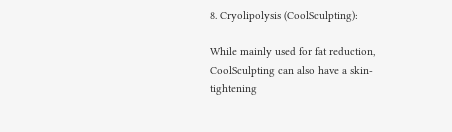8. Cryolipolysis (CoolSculpting):

While mainly used for fat reduction, CoolSculpting can also have a skin-tightening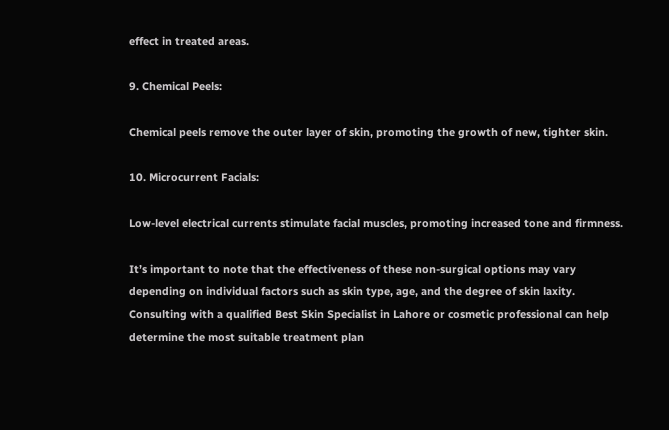effect in treated areas.

9. Chemical Peels:

Chemical peels remove the outer layer of skin, promoting the growth of new, tighter skin.

10. Microcurrent Facials:

Low-level electrical currents stimulate facial muscles, promoting increased tone and firmness.

It’s important to note that the effectiveness of these non-surgical options may vary depending on individual factors such as skin type, age, and the degree of skin laxity. Consulting with a qualified Best Skin Specialist in Lahore or cosmetic professional can help determine the most suitable treatment plan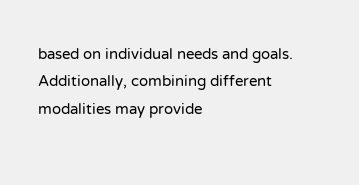based on individual needs and goals. Additionally, combining different modalities may provide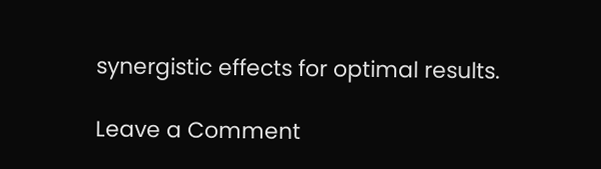synergistic effects for optimal results.

Leave a Comment